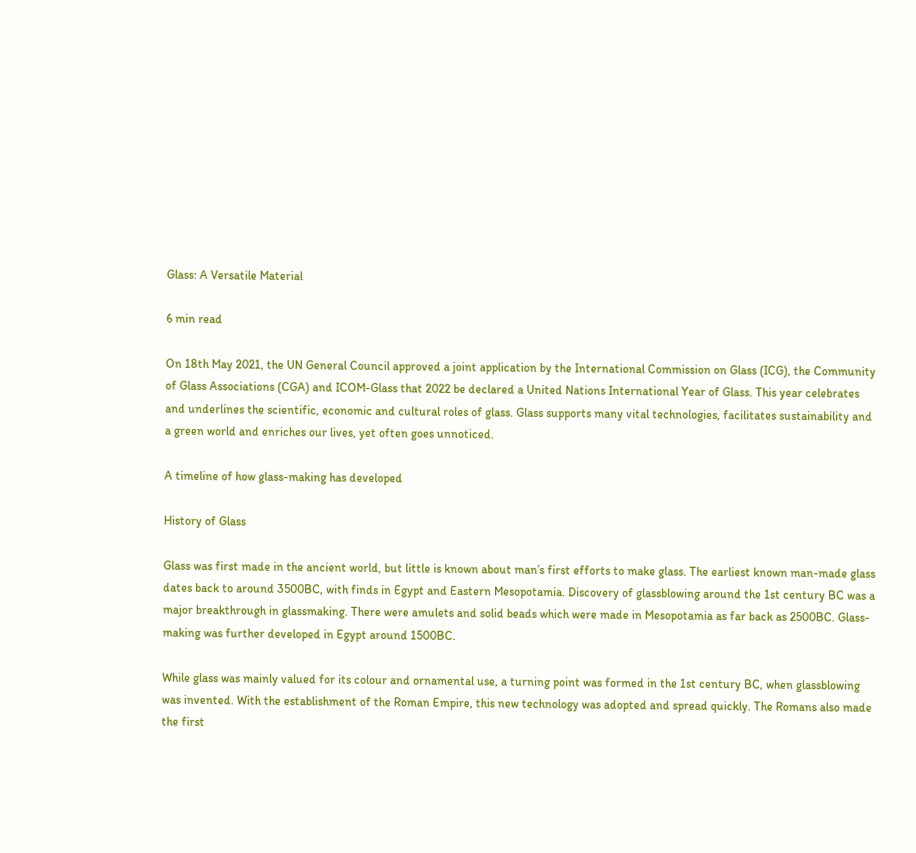Glass: A Versatile Material

6 min read

On 18th May 2021, the UN General Council approved a joint application by the International Commission on Glass (ICG), the Community of Glass Associations (CGA) and ICOM-Glass that 2022 be declared a United Nations International Year of Glass. This year celebrates and underlines the scientific, economic and cultural roles of glass. Glass supports many vital technologies, facilitates sustainability and a green world and enriches our lives, yet often goes unnoticed.

A timeline of how glass-making has developed

History of Glass

Glass was first made in the ancient world, but little is known about man’s first efforts to make glass. The earliest known man-made glass dates back to around 3500BC, with finds in Egypt and Eastern Mesopotamia. Discovery of glassblowing around the 1st century BC was a major breakthrough in glassmaking. There were amulets and solid beads which were made in Mesopotamia as far back as 2500BC. Glass-making was further developed in Egypt around 1500BC.

While glass was mainly valued for its colour and ornamental use, a turning point was formed in the 1st century BC, when glassblowing was invented. With the establishment of the Roman Empire, this new technology was adopted and spread quickly. The Romans also made the first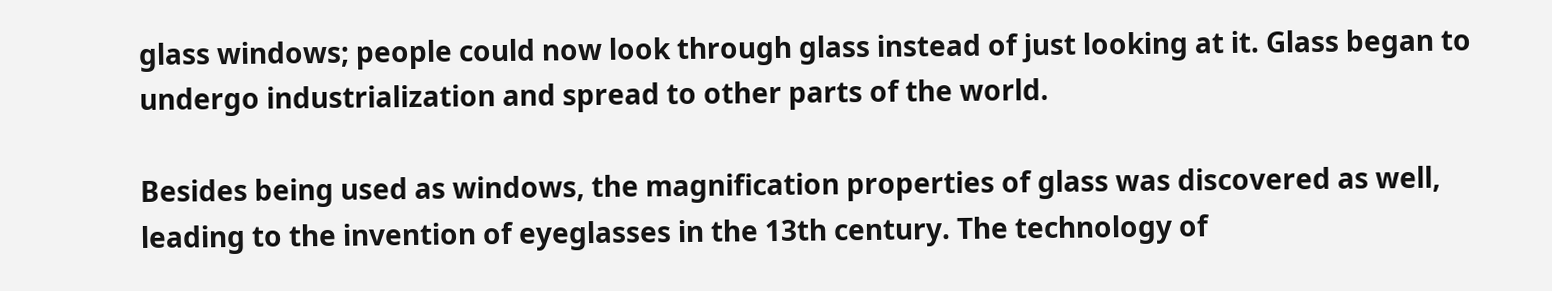glass windows; people could now look through glass instead of just looking at it. Glass began to undergo industrialization and spread to other parts of the world.

Besides being used as windows, the magnification properties of glass was discovered as well, leading to the invention of eyeglasses in the 13th century. The technology of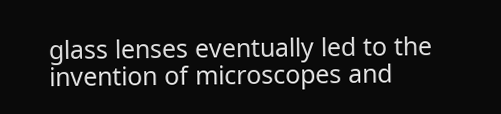glass lenses eventually led to the invention of microscopes and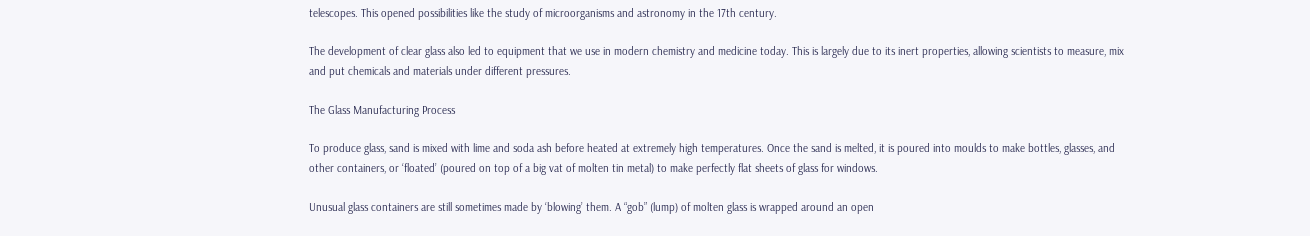telescopes. This opened possibilities like the study of microorganisms and astronomy in the 17th century.

The development of clear glass also led to equipment that we use in modern chemistry and medicine today. This is largely due to its inert properties, allowing scientists to measure, mix and put chemicals and materials under different pressures.

The Glass Manufacturing Process

To produce glass, sand is mixed with lime and soda ash before heated at extremely high temperatures. Once the sand is melted, it is poured into moulds to make bottles, glasses, and other containers, or ‘floated’ (poured on top of a big vat of molten tin metal) to make perfectly flat sheets of glass for windows.

Unusual glass containers are still sometimes made by ‘blowing’ them. A “gob” (lump) of molten glass is wrapped around an open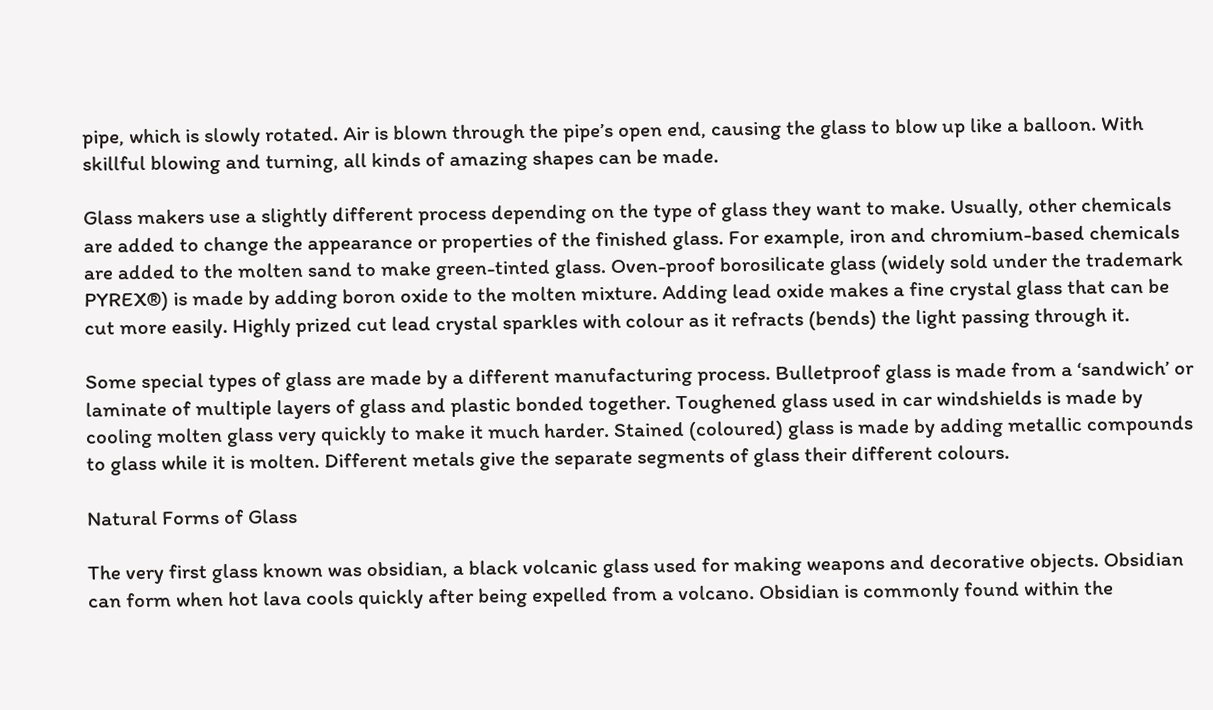pipe, which is slowly rotated. Air is blown through the pipe’s open end, causing the glass to blow up like a balloon. With skillful blowing and turning, all kinds of amazing shapes can be made.

Glass makers use a slightly different process depending on the type of glass they want to make. Usually, other chemicals are added to change the appearance or properties of the finished glass. For example, iron and chromium-based chemicals are added to the molten sand to make green-tinted glass. Oven-proof borosilicate glass (widely sold under the trademark PYREX®) is made by adding boron oxide to the molten mixture. Adding lead oxide makes a fine crystal glass that can be cut more easily. Highly prized cut lead crystal sparkles with colour as it refracts (bends) the light passing through it.

Some special types of glass are made by a different manufacturing process. Bulletproof glass is made from a ‘sandwich’ or laminate of multiple layers of glass and plastic bonded together. Toughened glass used in car windshields is made by cooling molten glass very quickly to make it much harder. Stained (coloured) glass is made by adding metallic compounds to glass while it is molten. Different metals give the separate segments of glass their different colours.

Natural Forms of Glass

The very first glass known was obsidian, a black volcanic glass used for making weapons and decorative objects. Obsidian can form when hot lava cools quickly after being expelled from a volcano. Obsidian is commonly found within the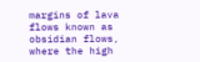margins of lava flows known as obsidian flows, where the high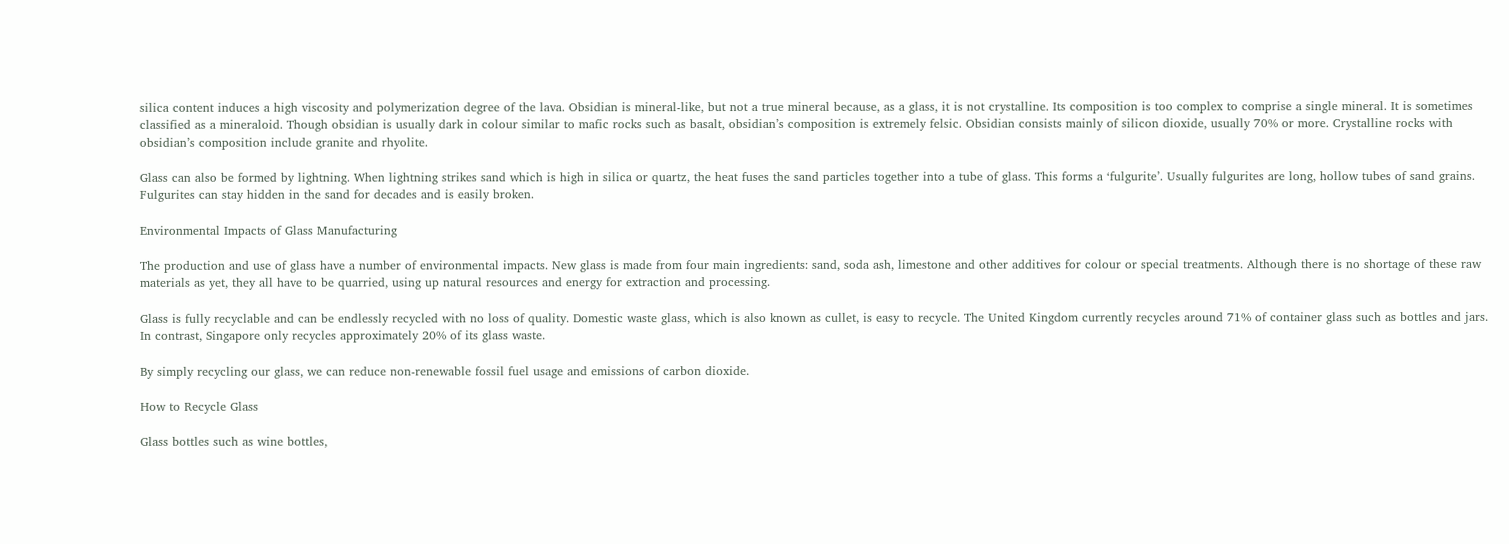silica content induces a high viscosity and polymerization degree of the lava. Obsidian is mineral-like, but not a true mineral because, as a glass, it is not crystalline. Its composition is too complex to comprise a single mineral. It is sometimes classified as a mineraloid. Though obsidian is usually dark in colour similar to mafic rocks such as basalt, obsidian’s composition is extremely felsic. Obsidian consists mainly of silicon dioxide, usually 70% or more. Crystalline rocks with obsidian’s composition include granite and rhyolite.

Glass can also be formed by lightning. When lightning strikes sand which is high in silica or quartz, the heat fuses the sand particles together into a tube of glass. This forms a ‘fulgurite’. Usually fulgurites are long, hollow tubes of sand grains. Fulgurites can stay hidden in the sand for decades and is easily broken.

Environmental Impacts of Glass Manufacturing

The production and use of glass have a number of environmental impacts. New glass is made from four main ingredients: sand, soda ash, limestone and other additives for colour or special treatments. Although there is no shortage of these raw materials as yet, they all have to be quarried, using up natural resources and energy for extraction and processing.

Glass is fully recyclable and can be endlessly recycled with no loss of quality. Domestic waste glass, which is also known as cullet, is easy to recycle. The United Kingdom currently recycles around 71% of container glass such as bottles and jars. In contrast, Singapore only recycles approximately 20% of its glass waste.

By simply recycling our glass, we can reduce non-renewable fossil fuel usage and emissions of carbon dioxide.

How to Recycle Glass

Glass bottles such as wine bottles,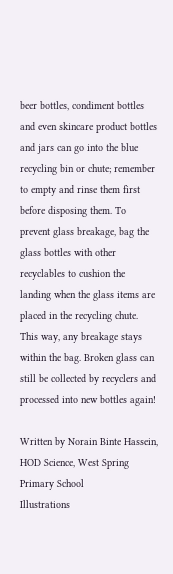beer bottles, condiment bottles and even skincare product bottles and jars can go into the blue recycling bin or chute; remember to empty and rinse them first before disposing them. To prevent glass breakage, bag the glass bottles with other recyclables to cushion the landing when the glass items are placed in the recycling chute. This way, any breakage stays within the bag. Broken glass can still be collected by recyclers and processed into new bottles again!

Written by Norain Binte Hassein, HOD Science, West Spring Primary School
Illustrations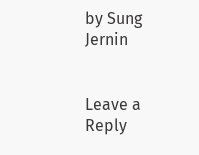by Sung Jernin


Leave a Reply